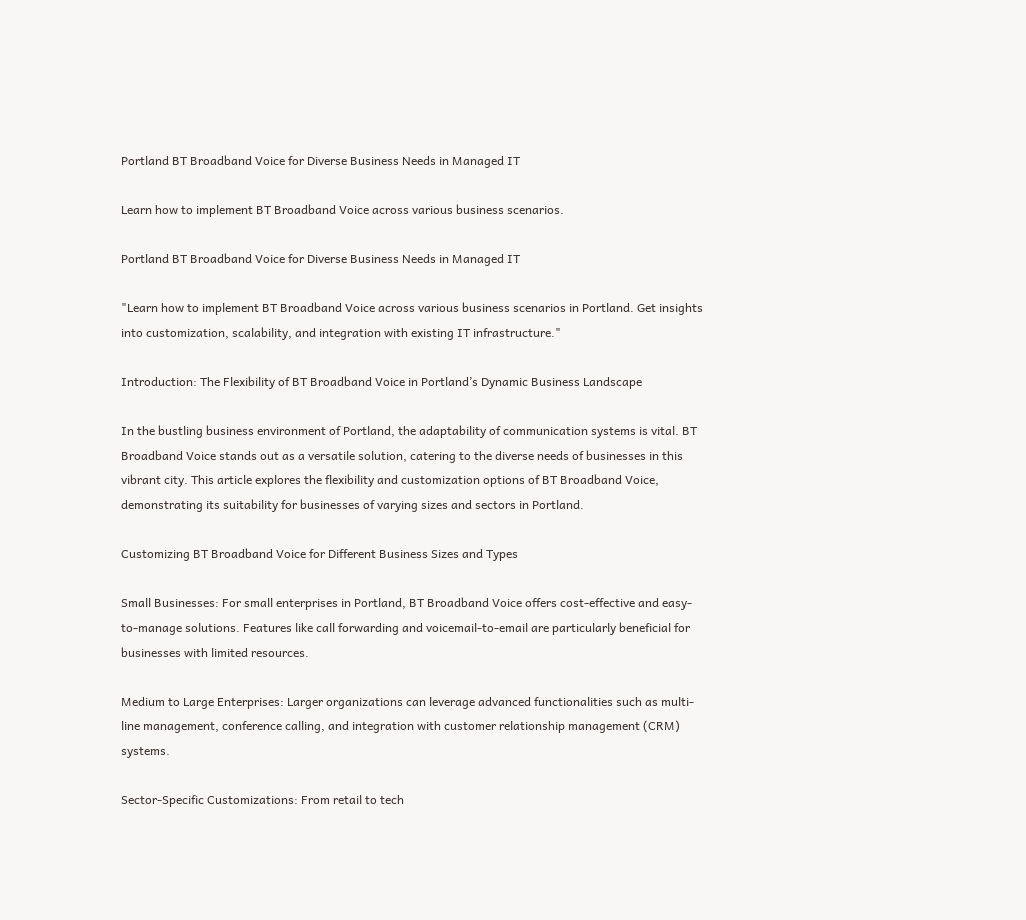Portland BT Broadband Voice for Diverse Business Needs in Managed IT

Learn how to implement BT Broadband Voice across various business scenarios.

Portland BT Broadband Voice for Diverse Business Needs in Managed IT

"Learn how to implement BT Broadband Voice across various business scenarios in Portland. Get insights into customization, scalability, and integration with existing IT infrastructure."

Introduction: The Flexibility of BT Broadband Voice in Portland’s Dynamic Business Landscape

In the bustling business environment of Portland, the adaptability of communication systems is vital. BT Broadband Voice stands out as a versatile solution, catering to the diverse needs of businesses in this vibrant city. This article explores the flexibility and customization options of BT Broadband Voice, demonstrating its suitability for businesses of varying sizes and sectors in Portland.

Customizing BT Broadband Voice for Different Business Sizes and Types

Small Businesses: For small enterprises in Portland, BT Broadband Voice offers cost-effective and easy-to-manage solutions. Features like call forwarding and voicemail-to-email are particularly beneficial for businesses with limited resources.

Medium to Large Enterprises: Larger organizations can leverage advanced functionalities such as multi-line management, conference calling, and integration with customer relationship management (CRM) systems.

Sector-Specific Customizations: From retail to tech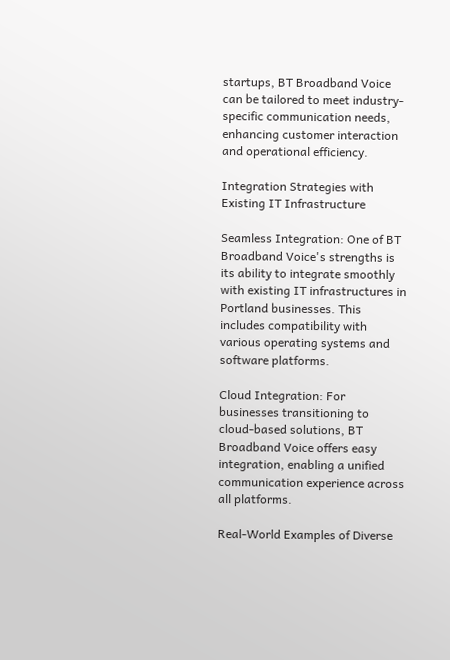startups, BT Broadband Voice can be tailored to meet industry-specific communication needs, enhancing customer interaction and operational efficiency.

Integration Strategies with Existing IT Infrastructure

Seamless Integration: One of BT Broadband Voice's strengths is its ability to integrate smoothly with existing IT infrastructures in Portland businesses. This includes compatibility with various operating systems and software platforms.

Cloud Integration: For businesses transitioning to cloud-based solutions, BT Broadband Voice offers easy integration, enabling a unified communication experience across all platforms.

Real-World Examples of Diverse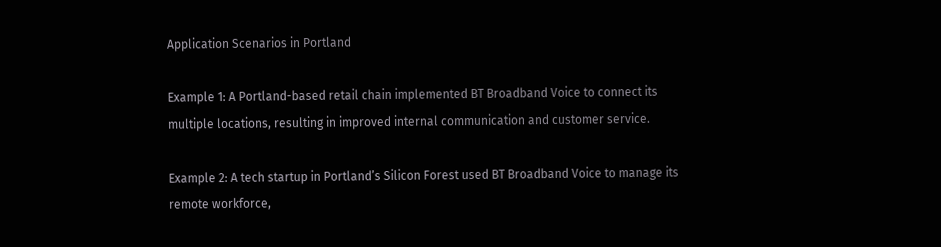Application Scenarios in Portland

Example 1: A Portland-based retail chain implemented BT Broadband Voice to connect its multiple locations, resulting in improved internal communication and customer service.

Example 2: A tech startup in Portland’s Silicon Forest used BT Broadband Voice to manage its remote workforce,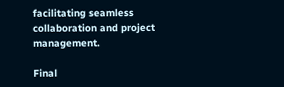facilitating seamless collaboration and project management.

Final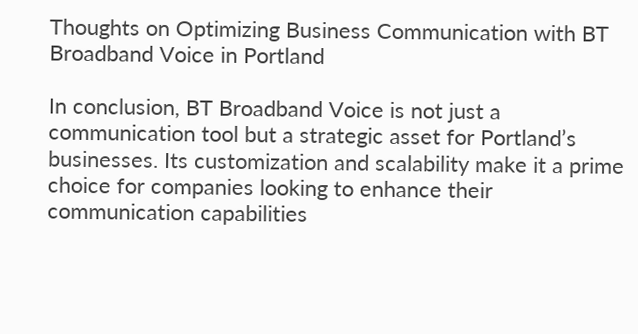Thoughts on Optimizing Business Communication with BT Broadband Voice in Portland

In conclusion, BT Broadband Voice is not just a communication tool but a strategic asset for Portland’s businesses. Its customization and scalability make it a prime choice for companies looking to enhance their communication capabilities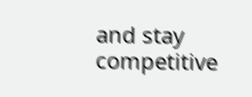and stay competitive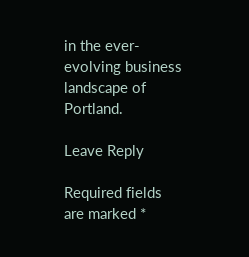in the ever-evolving business landscape of Portland.

Leave Reply

Required fields are marked *